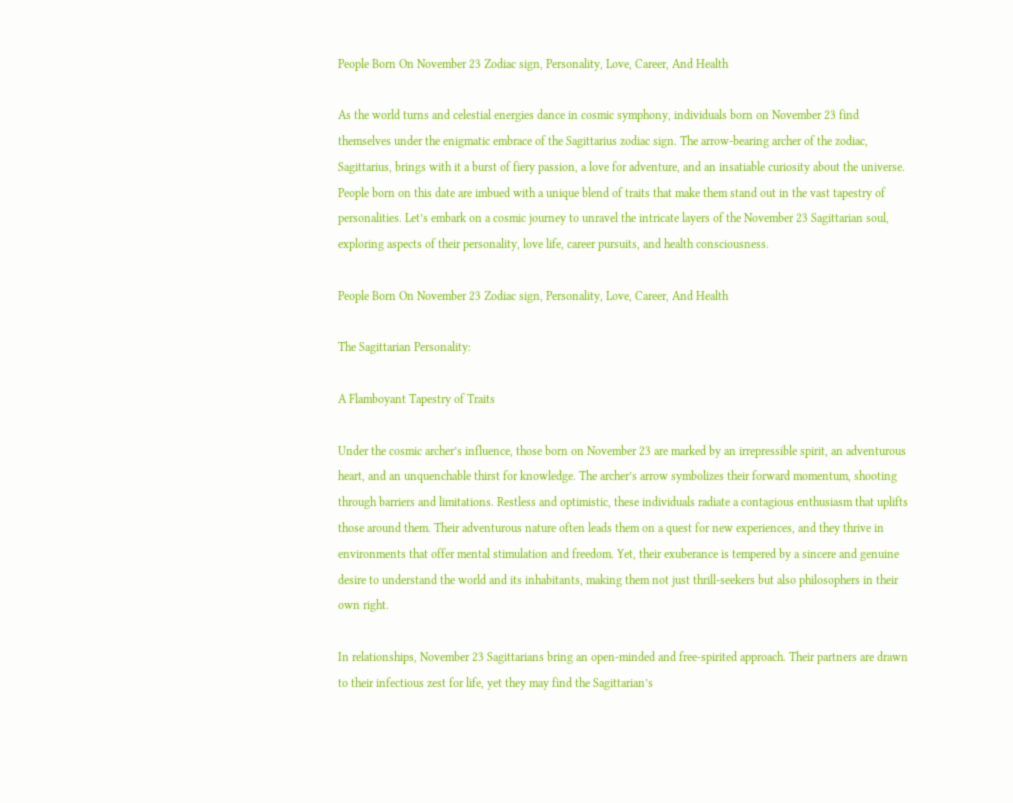People Born On November 23 Zodiac sign, Personality, Love, Career, And Health

As the world turns and celestial energies dance in cosmic symphony, individuals born on November 23 find themselves under the enigmatic embrace of the Sagittarius zodiac sign. The arrow-bearing archer of the zodiac, Sagittarius, brings with it a burst of fiery passion, a love for adventure, and an insatiable curiosity about the universe. People born on this date are imbued with a unique blend of traits that make them stand out in the vast tapestry of personalities. Let’s embark on a cosmic journey to unravel the intricate layers of the November 23 Sagittarian soul, exploring aspects of their personality, love life, career pursuits, and health consciousness.

People Born On November 23 Zodiac sign, Personality, Love, Career, And Health

The Sagittarian Personality:

A Flamboyant Tapestry of Traits

Under the cosmic archer’s influence, those born on November 23 are marked by an irrepressible spirit, an adventurous heart, and an unquenchable thirst for knowledge. The archer’s arrow symbolizes their forward momentum, shooting through barriers and limitations. Restless and optimistic, these individuals radiate a contagious enthusiasm that uplifts those around them. Their adventurous nature often leads them on a quest for new experiences, and they thrive in environments that offer mental stimulation and freedom. Yet, their exuberance is tempered by a sincere and genuine desire to understand the world and its inhabitants, making them not just thrill-seekers but also philosophers in their own right.

In relationships, November 23 Sagittarians bring an open-minded and free-spirited approach. Their partners are drawn to their infectious zest for life, yet they may find the Sagittarian’s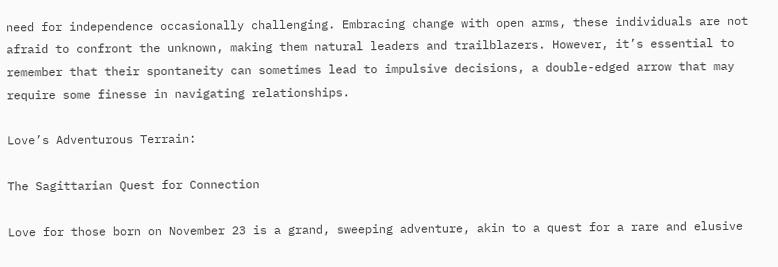need for independence occasionally challenging. Embracing change with open arms, these individuals are not afraid to confront the unknown, making them natural leaders and trailblazers. However, it’s essential to remember that their spontaneity can sometimes lead to impulsive decisions, a double-edged arrow that may require some finesse in navigating relationships.

Love’s Adventurous Terrain:

The Sagittarian Quest for Connection

Love for those born on November 23 is a grand, sweeping adventure, akin to a quest for a rare and elusive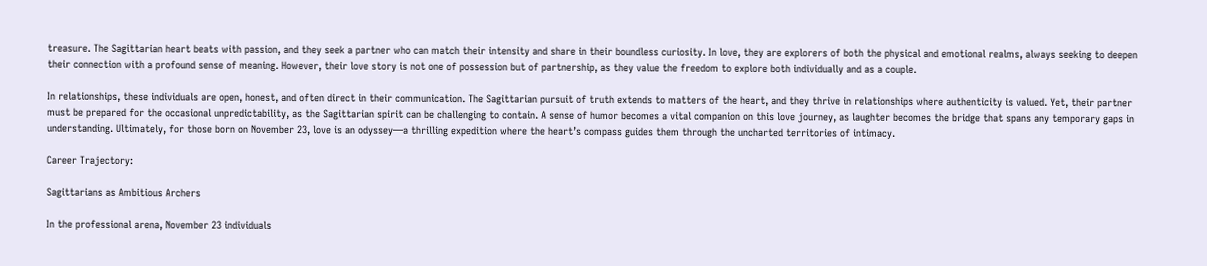treasure. The Sagittarian heart beats with passion, and they seek a partner who can match their intensity and share in their boundless curiosity. In love, they are explorers of both the physical and emotional realms, always seeking to deepen their connection with a profound sense of meaning. However, their love story is not one of possession but of partnership, as they value the freedom to explore both individually and as a couple.

In relationships, these individuals are open, honest, and often direct in their communication. The Sagittarian pursuit of truth extends to matters of the heart, and they thrive in relationships where authenticity is valued. Yet, their partner must be prepared for the occasional unpredictability, as the Sagittarian spirit can be challenging to contain. A sense of humor becomes a vital companion on this love journey, as laughter becomes the bridge that spans any temporary gaps in understanding. Ultimately, for those born on November 23, love is an odyssey—a thrilling expedition where the heart’s compass guides them through the uncharted territories of intimacy.

Career Trajectory:

Sagittarians as Ambitious Archers

In the professional arena, November 23 individuals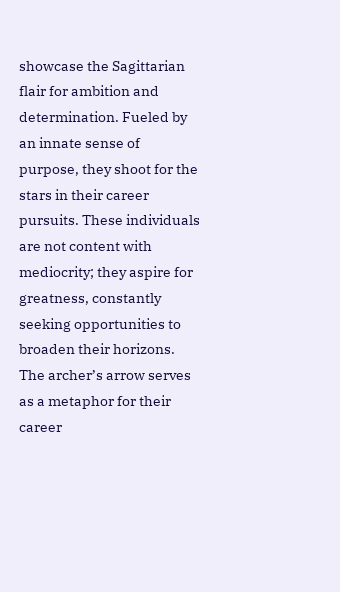showcase the Sagittarian flair for ambition and determination. Fueled by an innate sense of purpose, they shoot for the stars in their career pursuits. These individuals are not content with mediocrity; they aspire for greatness, constantly seeking opportunities to broaden their horizons. The archer’s arrow serves as a metaphor for their career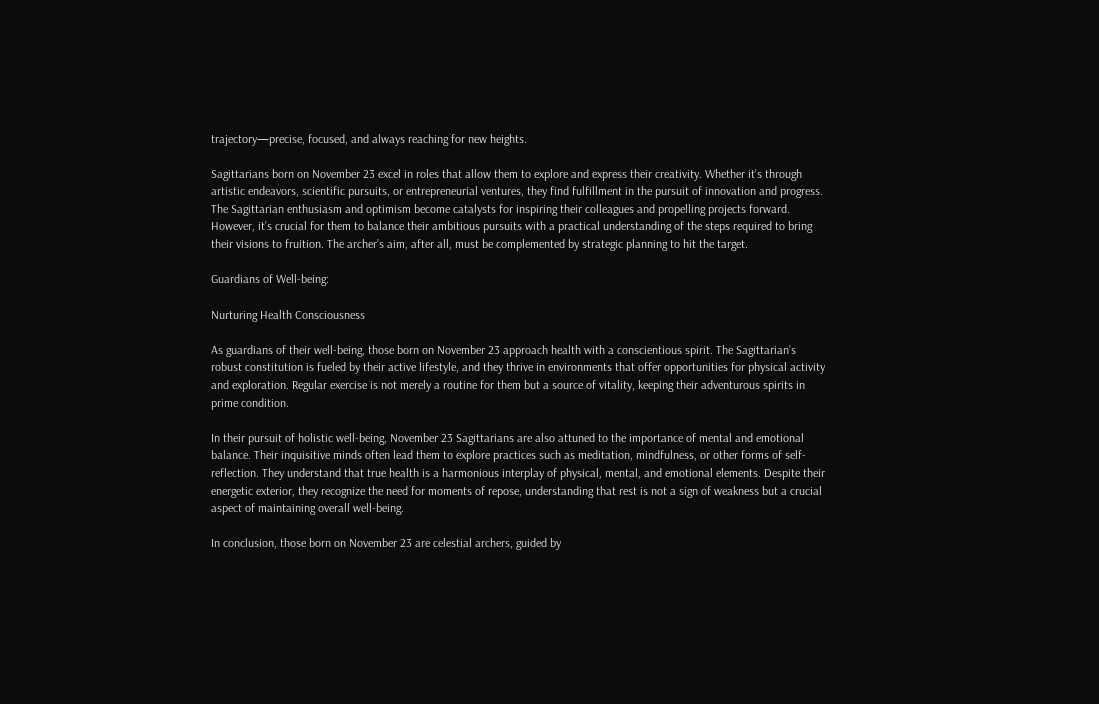trajectory—precise, focused, and always reaching for new heights.

Sagittarians born on November 23 excel in roles that allow them to explore and express their creativity. Whether it’s through artistic endeavors, scientific pursuits, or entrepreneurial ventures, they find fulfillment in the pursuit of innovation and progress. The Sagittarian enthusiasm and optimism become catalysts for inspiring their colleagues and propelling projects forward. However, it’s crucial for them to balance their ambitious pursuits with a practical understanding of the steps required to bring their visions to fruition. The archer’s aim, after all, must be complemented by strategic planning to hit the target.

Guardians of Well-being:

Nurturing Health Consciousness

As guardians of their well-being, those born on November 23 approach health with a conscientious spirit. The Sagittarian’s robust constitution is fueled by their active lifestyle, and they thrive in environments that offer opportunities for physical activity and exploration. Regular exercise is not merely a routine for them but a source of vitality, keeping their adventurous spirits in prime condition.

In their pursuit of holistic well-being, November 23 Sagittarians are also attuned to the importance of mental and emotional balance. Their inquisitive minds often lead them to explore practices such as meditation, mindfulness, or other forms of self-reflection. They understand that true health is a harmonious interplay of physical, mental, and emotional elements. Despite their energetic exterior, they recognize the need for moments of repose, understanding that rest is not a sign of weakness but a crucial aspect of maintaining overall well-being.

In conclusion, those born on November 23 are celestial archers, guided by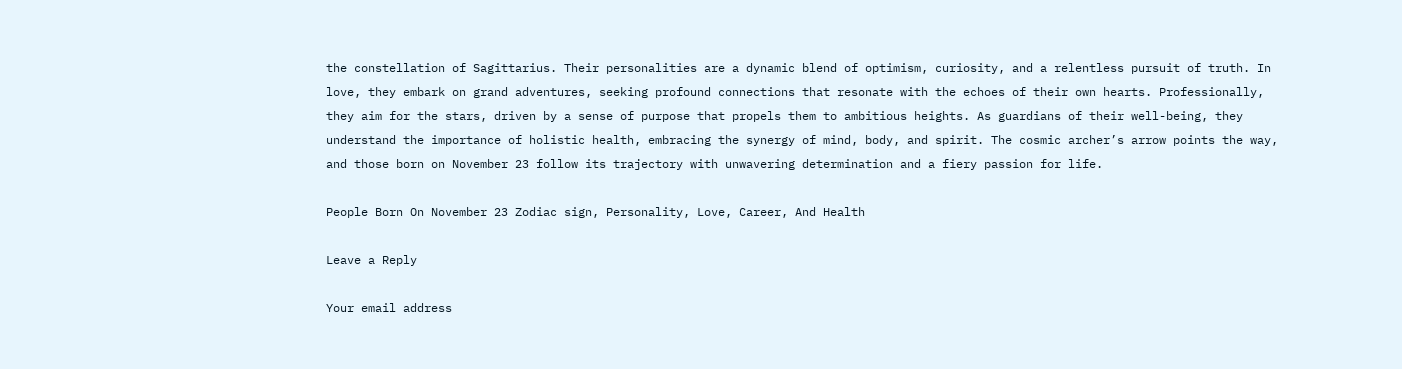the constellation of Sagittarius. Their personalities are a dynamic blend of optimism, curiosity, and a relentless pursuit of truth. In love, they embark on grand adventures, seeking profound connections that resonate with the echoes of their own hearts. Professionally, they aim for the stars, driven by a sense of purpose that propels them to ambitious heights. As guardians of their well-being, they understand the importance of holistic health, embracing the synergy of mind, body, and spirit. The cosmic archer’s arrow points the way, and those born on November 23 follow its trajectory with unwavering determination and a fiery passion for life.

People Born On November 23 Zodiac sign, Personality, Love, Career, And Health

Leave a Reply

Your email address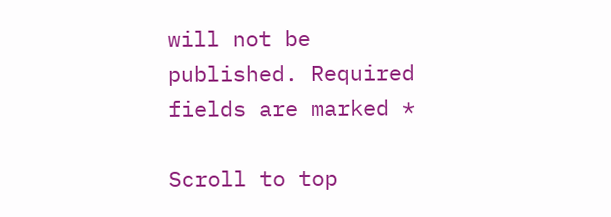will not be published. Required fields are marked *

Scroll to top